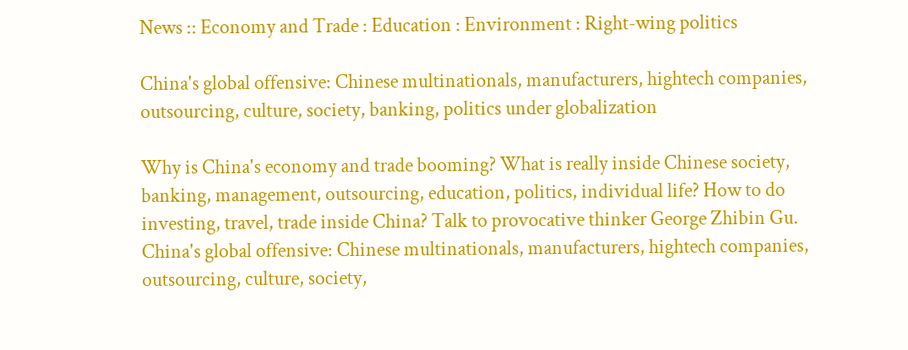News :: Economy and Trade : Education : Environment : Right-wing politics

China's global offensive: Chinese multinationals, manufacturers, hightech companies, outsourcing, culture, society, banking, politics under globalization

Why is China's economy and trade booming? What is really inside Chinese society, banking, management, outsourcing, education, politics, individual life? How to do investing, travel, trade inside China? Talk to provocative thinker George Zhibin Gu.
China's global offensive: Chinese multinationals, manufacturers, hightech companies, outsourcing, culture, society,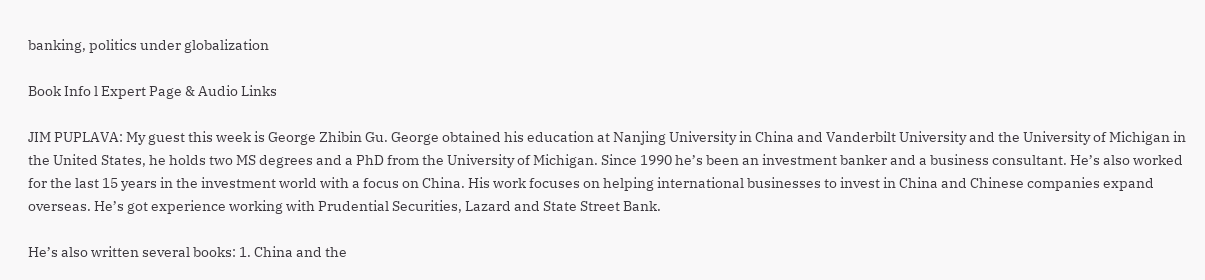banking, politics under globalization

Book Info l Expert Page & Audio Links

JIM PUPLAVA: My guest this week is George Zhibin Gu. George obtained his education at Nanjing University in China and Vanderbilt University and the University of Michigan in the United States, he holds two MS degrees and a PhD from the University of Michigan. Since 1990 he’s been an investment banker and a business consultant. He’s also worked for the last 15 years in the investment world with a focus on China. His work focuses on helping international businesses to invest in China and Chinese companies expand overseas. He’s got experience working with Prudential Securities, Lazard and State Street Bank.

He’s also written several books: 1. China and the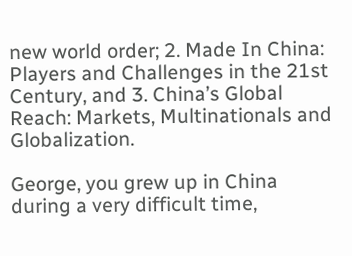new world order; 2. Made In China: Players and Challenges in the 21st Century, and 3. China’s Global Reach: Markets, Multinationals and Globalization.

George, you grew up in China during a very difficult time,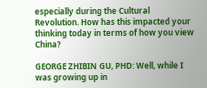especially during the Cultural Revolution. How has this impacted your thinking today in terms of how you view China?

GEORGE ZHIBIN GU, PHD: Well, while I was growing up in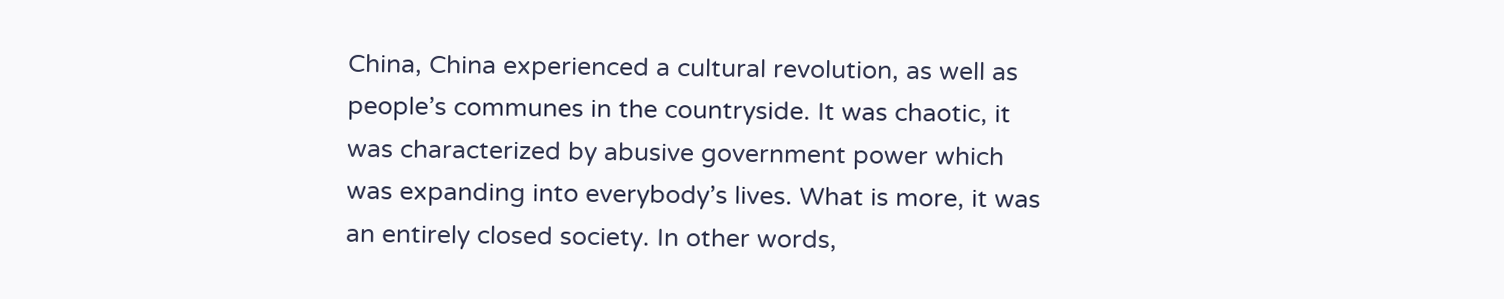China, China experienced a cultural revolution, as well as people’s communes in the countryside. It was chaotic, it was characterized by abusive government power which was expanding into everybody’s lives. What is more, it was an entirely closed society. In other words,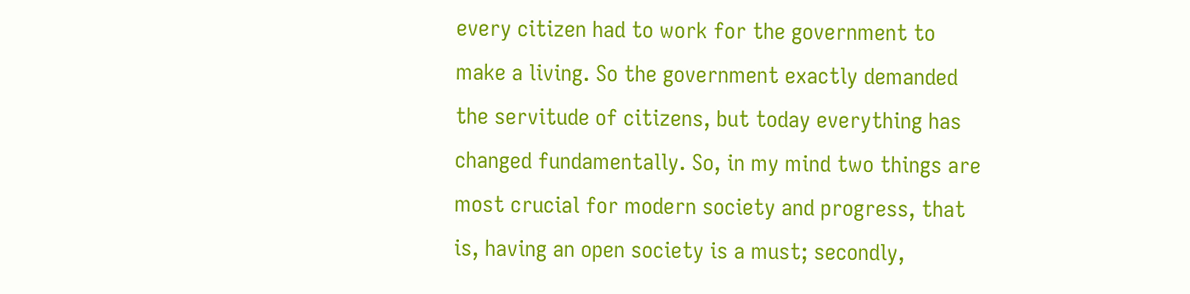every citizen had to work for the government to make a living. So the government exactly demanded the servitude of citizens, but today everything has changed fundamentally. So, in my mind two things are most crucial for modern society and progress, that is, having an open society is a must; secondly,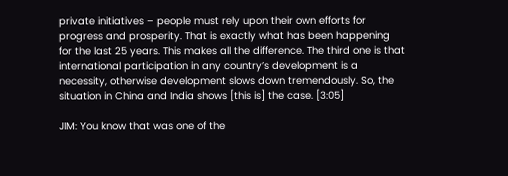private initiatives – people must rely upon their own efforts for progress and prosperity. That is exactly what has been happening for the last 25 years. This makes all the difference. The third one is that international participation in any country’s development is a necessity, otherwise development slows down tremendously. So, the situation in China and India shows [this is] the case. [3:05]

JIM: You know that was one of the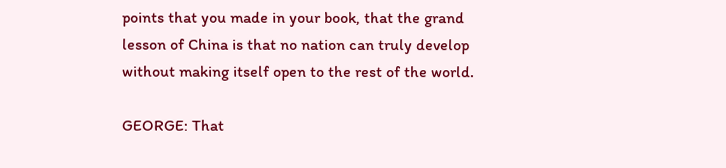points that you made in your book, that the grand lesson of China is that no nation can truly develop without making itself open to the rest of the world.

GEORGE: That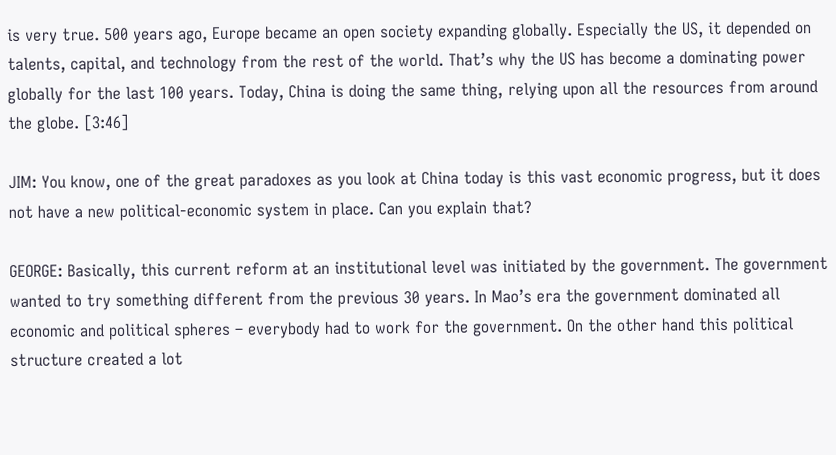is very true. 500 years ago, Europe became an open society expanding globally. Especially the US, it depended on talents, capital, and technology from the rest of the world. That’s why the US has become a dominating power globally for the last 100 years. Today, China is doing the same thing, relying upon all the resources from around the globe. [3:46]

JIM: You know, one of the great paradoxes as you look at China today is this vast economic progress, but it does not have a new political-economic system in place. Can you explain that?

GEORGE: Basically, this current reform at an institutional level was initiated by the government. The government wanted to try something different from the previous 30 years. In Mao’s era the government dominated all economic and political spheres – everybody had to work for the government. On the other hand this political structure created a lot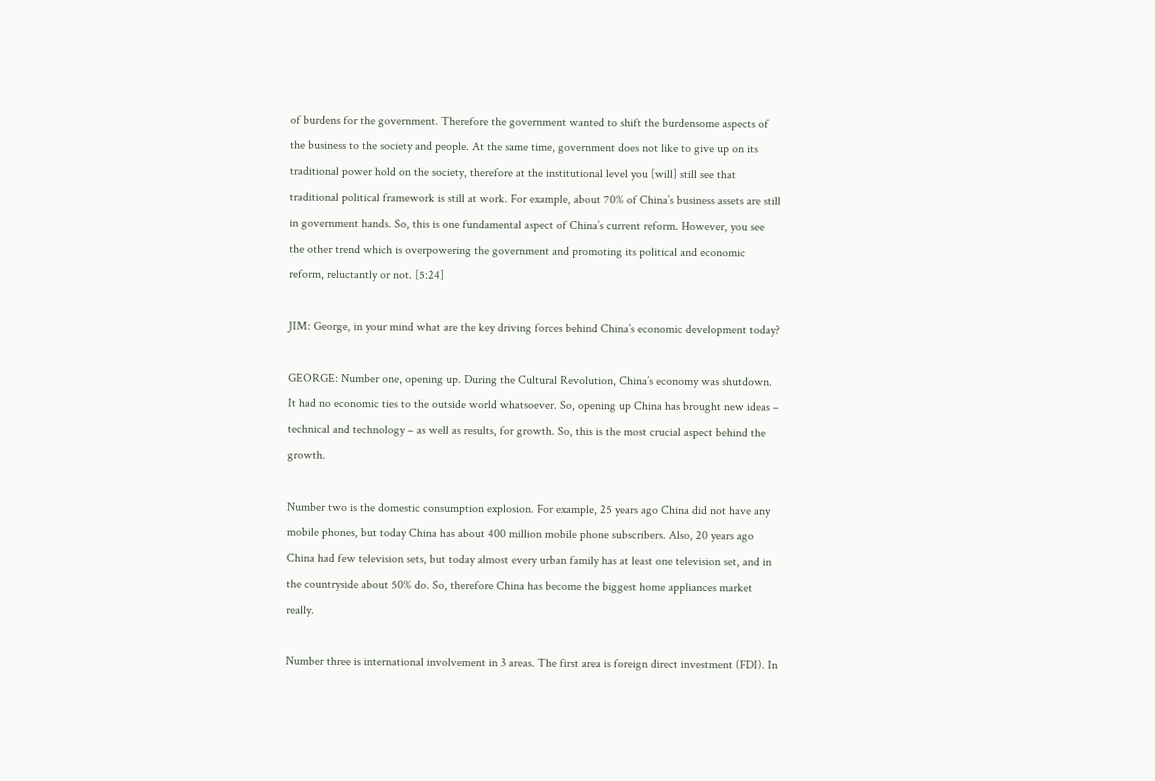of burdens for the government. Therefore the government wanted to shift the burdensome aspects of the business to the society and people. At the same time, government does not like to give up on its traditional power hold on the society, therefore at the institutional level you [will] still see that traditional political framework is still at work. For example, about 70% of China’s business assets are still in government hands. So, this is one fundamental aspect of China’s current reform. However, you see the other trend which is overpowering the government and promoting its political and economic reform, reluctantly or not. [5:24]

JIM: George, in your mind what are the key driving forces behind China’s economic development today?

GEORGE: Number one, opening up. During the Cultural Revolution, China’s economy was shutdown. It had no economic ties to the outside world whatsoever. So, opening up China has brought new ideas – technical and technology – as well as results, for growth. So, this is the most crucial aspect behind the growth.

Number two is the domestic consumption explosion. For example, 25 years ago China did not have any mobile phones, but today China has about 400 million mobile phone subscribers. Also, 20 years ago China had few television sets, but today almost every urban family has at least one television set, and in the countryside about 50% do. So, therefore China has become the biggest home appliances market really.

Number three is international involvement in 3 areas. The first area is foreign direct investment (FDI). In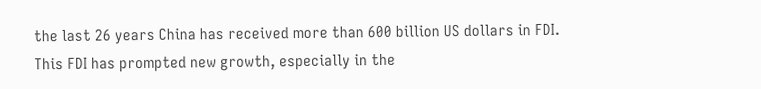the last 26 years China has received more than 600 billion US dollars in FDI. This FDI has prompted new growth, especially in the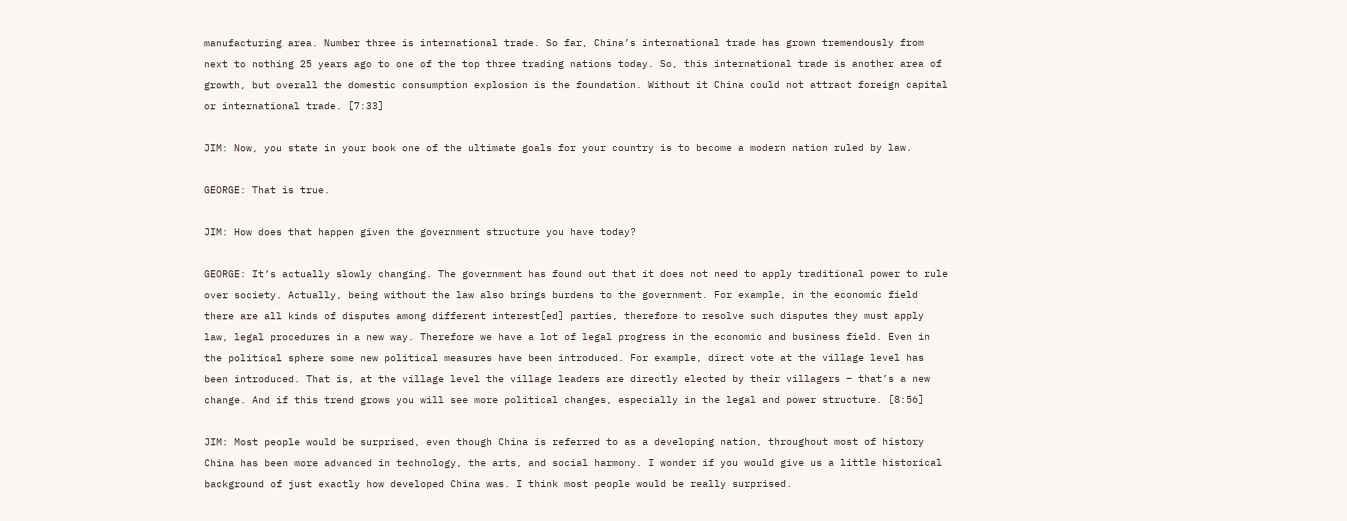manufacturing area. Number three is international trade. So far, China’s international trade has grown tremendously from next to nothing 25 years ago to one of the top three trading nations today. So, this international trade is another area of growth, but overall the domestic consumption explosion is the foundation. Without it China could not attract foreign capital or international trade. [7:33]

JIM: Now, you state in your book one of the ultimate goals for your country is to become a modern nation ruled by law.

GEORGE: That is true.

JIM: How does that happen given the government structure you have today?

GEORGE: It’s actually slowly changing. The government has found out that it does not need to apply traditional power to rule over society. Actually, being without the law also brings burdens to the government. For example, in the economic field there are all kinds of disputes among different interest[ed] parties, therefore to resolve such disputes they must apply law, legal procedures in a new way. Therefore we have a lot of legal progress in the economic and business field. Even in the political sphere some new political measures have been introduced. For example, direct vote at the village level has been introduced. That is, at the village level the village leaders are directly elected by their villagers – that’s a new change. And if this trend grows you will see more political changes, especially in the legal and power structure. [8:56]

JIM: Most people would be surprised, even though China is referred to as a developing nation, throughout most of history China has been more advanced in technology, the arts, and social harmony. I wonder if you would give us a little historical background of just exactly how developed China was. I think most people would be really surprised.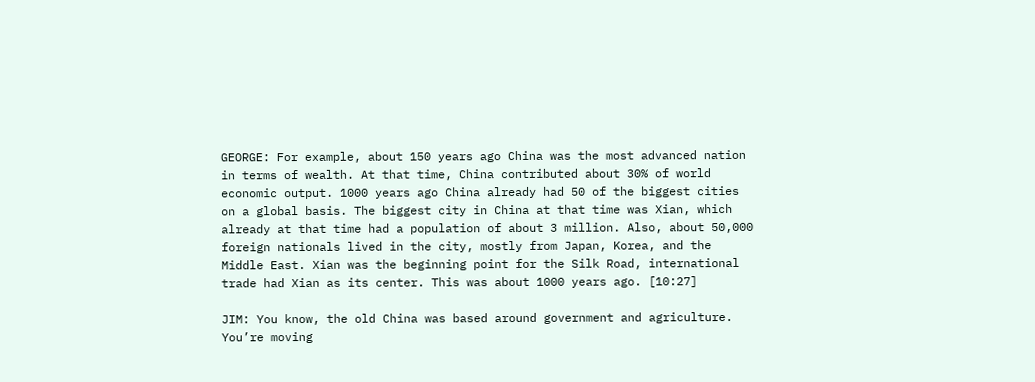GEORGE: For example, about 150 years ago China was the most advanced nation in terms of wealth. At that time, China contributed about 30% of world economic output. 1000 years ago China already had 50 of the biggest cities on a global basis. The biggest city in China at that time was Xian, which already at that time had a population of about 3 million. Also, about 50,000 foreign nationals lived in the city, mostly from Japan, Korea, and the Middle East. Xian was the beginning point for the Silk Road, international trade had Xian as its center. This was about 1000 years ago. [10:27]

JIM: You know, the old China was based around government and agriculture. You’re moving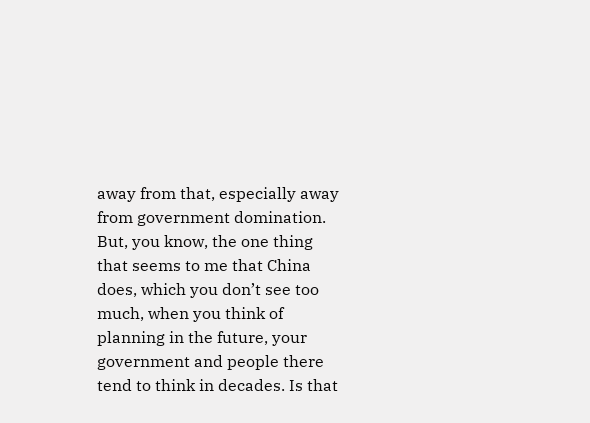away from that, especially away from government domination. But, you know, the one thing that seems to me that China does, which you don’t see too much, when you think of planning in the future, your government and people there tend to think in decades. Is that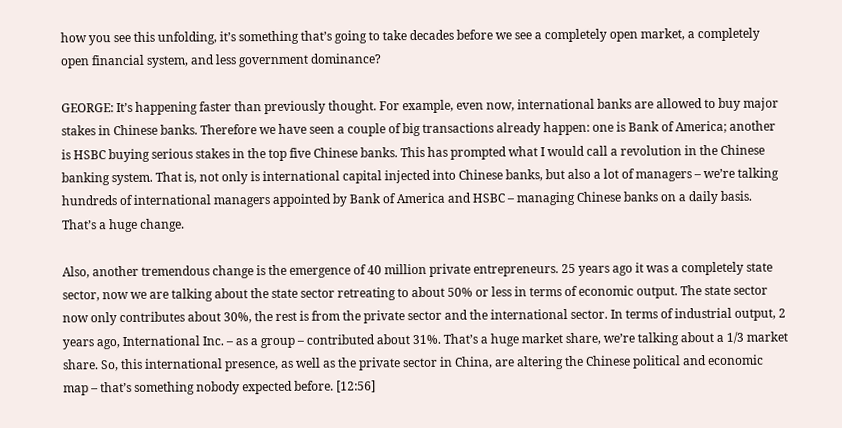how you see this unfolding, it’s something that’s going to take decades before we see a completely open market, a completely open financial system, and less government dominance?

GEORGE: It’s happening faster than previously thought. For example, even now, international banks are allowed to buy major stakes in Chinese banks. Therefore we have seen a couple of big transactions already happen: one is Bank of America; another is HSBC buying serious stakes in the top five Chinese banks. This has prompted what I would call a revolution in the Chinese banking system. That is, not only is international capital injected into Chinese banks, but also a lot of managers – we’re talking hundreds of international managers appointed by Bank of America and HSBC – managing Chinese banks on a daily basis. That’s a huge change.

Also, another tremendous change is the emergence of 40 million private entrepreneurs. 25 years ago it was a completely state sector, now we are talking about the state sector retreating to about 50% or less in terms of economic output. The state sector now only contributes about 30%, the rest is from the private sector and the international sector. In terms of industrial output, 2 years ago, International Inc. – as a group – contributed about 31%. That’s a huge market share, we’re talking about a 1/3 market share. So, this international presence, as well as the private sector in China, are altering the Chinese political and economic map – that’s something nobody expected before. [12:56]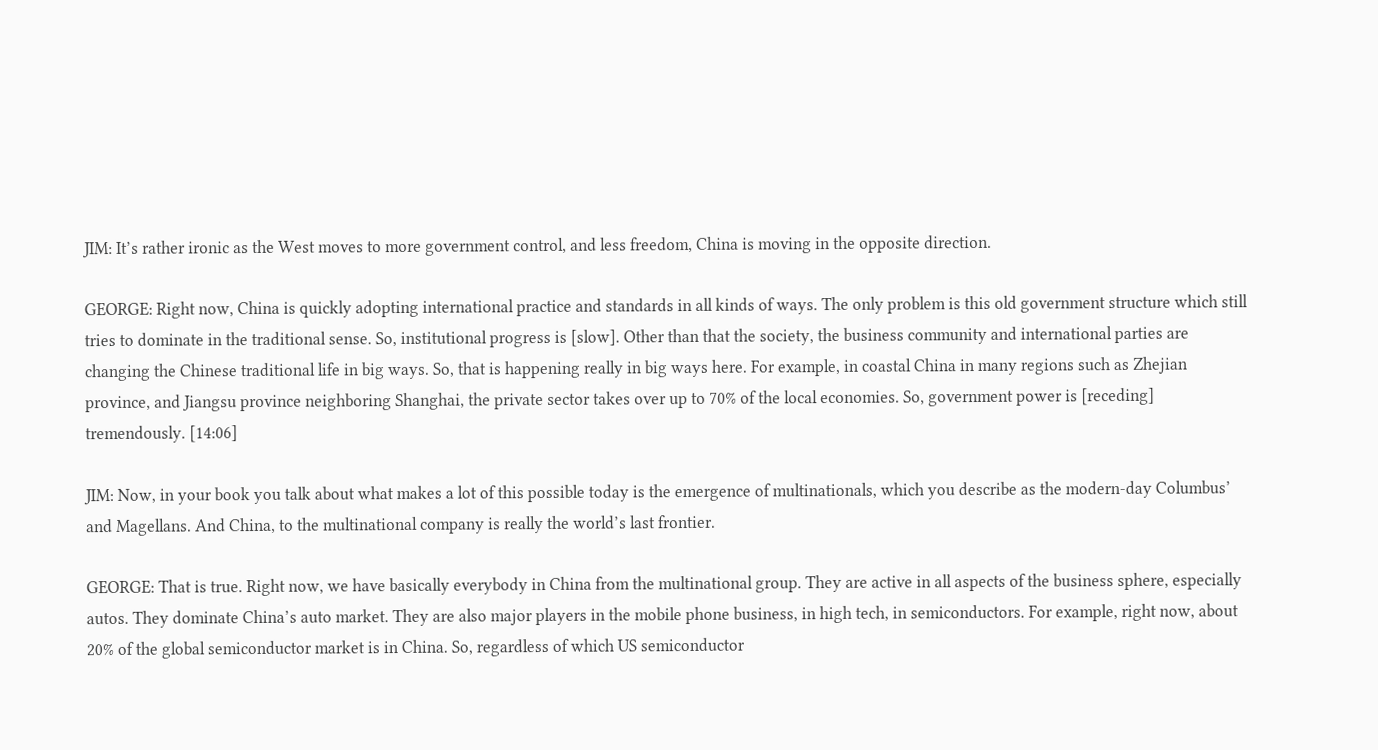JIM: It’s rather ironic as the West moves to more government control, and less freedom, China is moving in the opposite direction.

GEORGE: Right now, China is quickly adopting international practice and standards in all kinds of ways. The only problem is this old government structure which still tries to dominate in the traditional sense. So, institutional progress is [slow]. Other than that the society, the business community and international parties are changing the Chinese traditional life in big ways. So, that is happening really in big ways here. For example, in coastal China in many regions such as Zhejian province, and Jiangsu province neighboring Shanghai, the private sector takes over up to 70% of the local economies. So, government power is [receding] tremendously. [14:06]

JIM: Now, in your book you talk about what makes a lot of this possible today is the emergence of multinationals, which you describe as the modern-day Columbus’ and Magellans. And China, to the multinational company is really the world’s last frontier.

GEORGE: That is true. Right now, we have basically everybody in China from the multinational group. They are active in all aspects of the business sphere, especially autos. They dominate China’s auto market. They are also major players in the mobile phone business, in high tech, in semiconductors. For example, right now, about 20% of the global semiconductor market is in China. So, regardless of which US semiconductor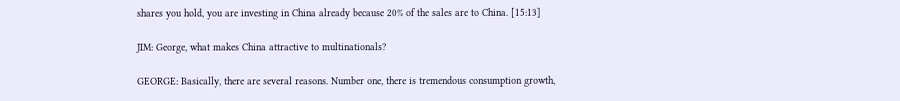shares you hold, you are investing in China already because 20% of the sales are to China. [15:13]

JIM: George, what makes China attractive to multinationals?

GEORGE: Basically, there are several reasons. Number one, there is tremendous consumption growth,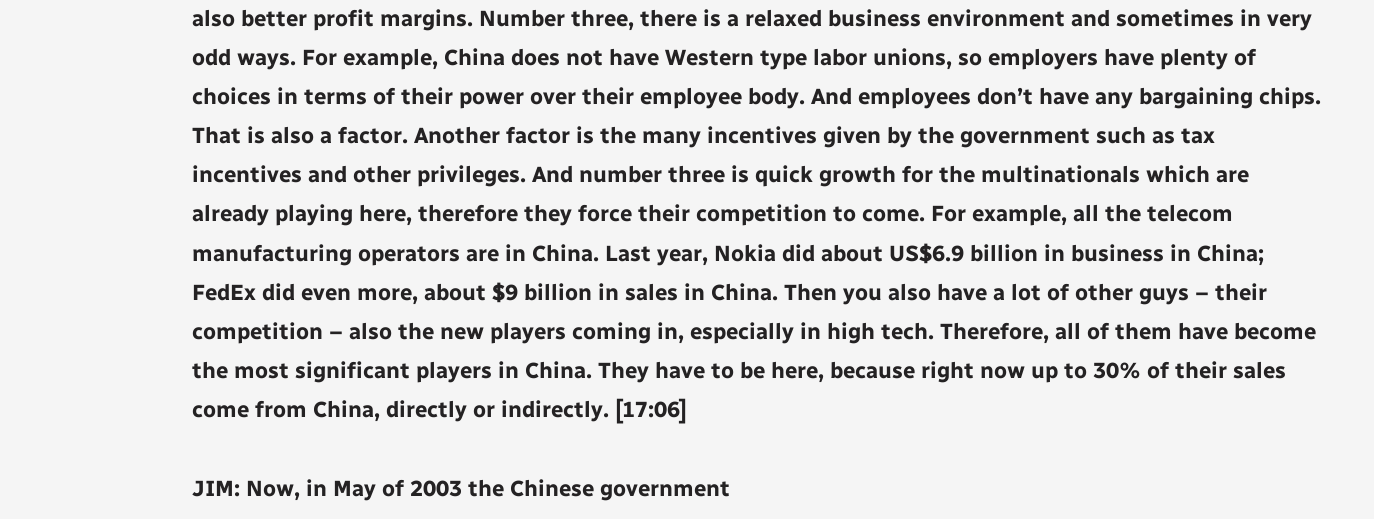also better profit margins. Number three, there is a relaxed business environment and sometimes in very odd ways. For example, China does not have Western type labor unions, so employers have plenty of choices in terms of their power over their employee body. And employees don’t have any bargaining chips. That is also a factor. Another factor is the many incentives given by the government such as tax incentives and other privileges. And number three is quick growth for the multinationals which are already playing here, therefore they force their competition to come. For example, all the telecom manufacturing operators are in China. Last year, Nokia did about US$6.9 billion in business in China; FedEx did even more, about $9 billion in sales in China. Then you also have a lot of other guys – their competition – also the new players coming in, especially in high tech. Therefore, all of them have become the most significant players in China. They have to be here, because right now up to 30% of their sales come from China, directly or indirectly. [17:06]

JIM: Now, in May of 2003 the Chinese government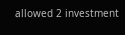allowed 2 investment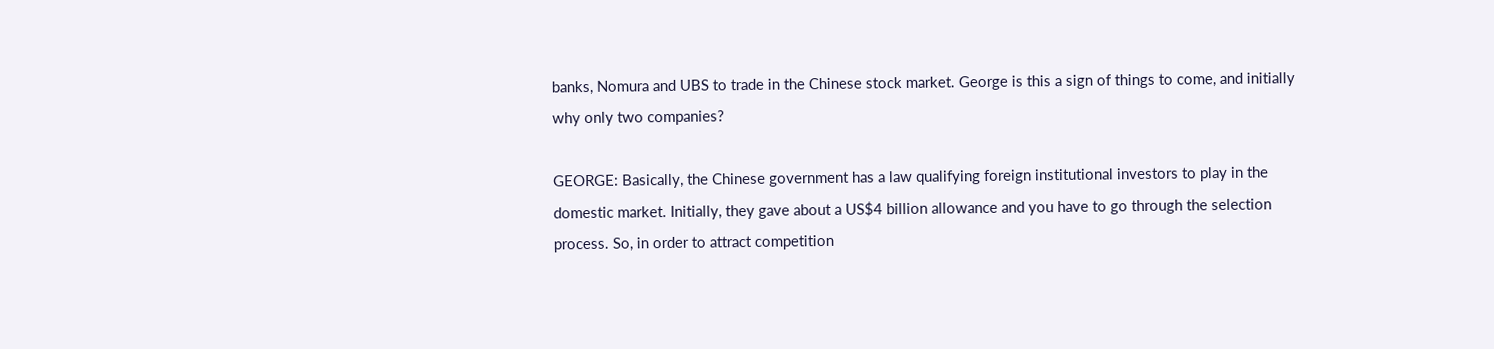banks, Nomura and UBS to trade in the Chinese stock market. George is this a sign of things to come, and initially why only two companies?

GEORGE: Basically, the Chinese government has a law qualifying foreign institutional investors to play in the domestic market. Initially, they gave about a US$4 billion allowance and you have to go through the selection process. So, in order to attract competition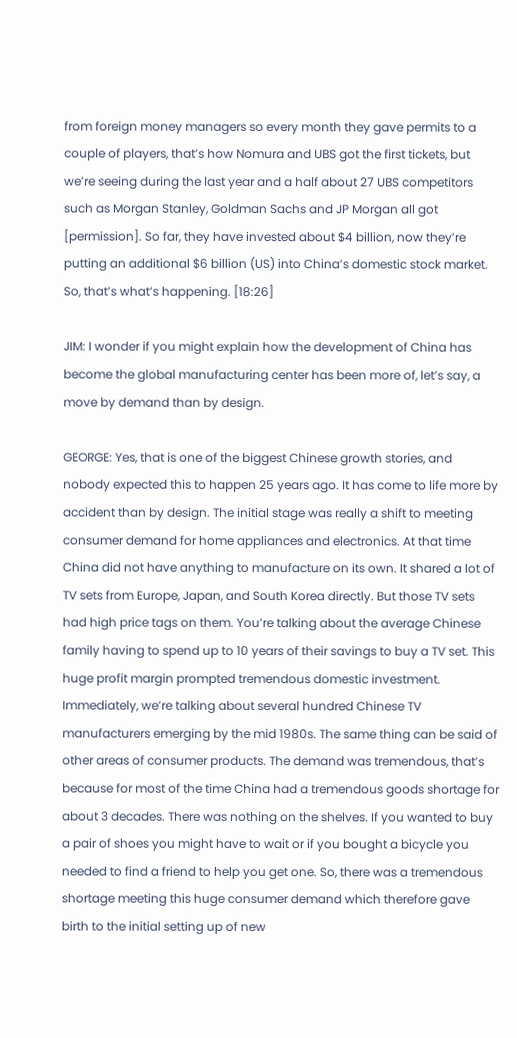from foreign money managers so every month they gave permits to a couple of players, that’s how Nomura and UBS got the first tickets, but we’re seeing during the last year and a half about 27 UBS competitors such as Morgan Stanley, Goldman Sachs and JP Morgan all got [permission]. So far, they have invested about $4 billion, now they’re putting an additional $6 billion (US) into China’s domestic stock market. So, that’s what’s happening. [18:26]

JIM: I wonder if you might explain how the development of China has become the global manufacturing center has been more of, let’s say, a move by demand than by design.

GEORGE: Yes, that is one of the biggest Chinese growth stories, and nobody expected this to happen 25 years ago. It has come to life more by accident than by design. The initial stage was really a shift to meeting consumer demand for home appliances and electronics. At that time China did not have anything to manufacture on its own. It shared a lot of TV sets from Europe, Japan, and South Korea directly. But those TV sets had high price tags on them. You’re talking about the average Chinese family having to spend up to 10 years of their savings to buy a TV set. This huge profit margin prompted tremendous domestic investment. Immediately, we’re talking about several hundred Chinese TV manufacturers emerging by the mid 1980s. The same thing can be said of other areas of consumer products. The demand was tremendous, that’s because for most of the time China had a tremendous goods shortage for about 3 decades. There was nothing on the shelves. If you wanted to buy a pair of shoes you might have to wait or if you bought a bicycle you needed to find a friend to help you get one. So, there was a tremendous shortage meeting this huge consumer demand which therefore gave birth to the initial setting up of new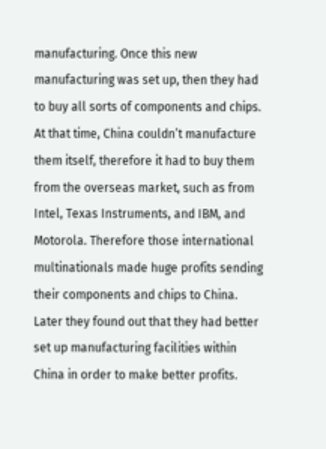manufacturing. Once this new manufacturing was set up, then they had to buy all sorts of components and chips. At that time, China couldn’t manufacture them itself, therefore it had to buy them from the overseas market, such as from Intel, Texas Instruments, and IBM, and Motorola. Therefore those international multinationals made huge profits sending their components and chips to China. Later they found out that they had better set up manufacturing facilities within China in order to make better profits.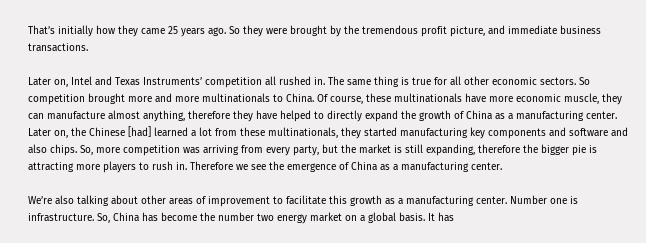That’s initially how they came 25 years ago. So they were brought by the tremendous profit picture, and immediate business transactions.

Later on, Intel and Texas Instruments’ competition all rushed in. The same thing is true for all other economic sectors. So competition brought more and more multinationals to China. Of course, these multinationals have more economic muscle, they can manufacture almost anything, therefore they have helped to directly expand the growth of China as a manufacturing center. Later on, the Chinese [had] learned a lot from these multinationals, they started manufacturing key components and software and also chips. So, more competition was arriving from every party, but the market is still expanding, therefore the bigger pie is attracting more players to rush in. Therefore we see the emergence of China as a manufacturing center.

We’re also talking about other areas of improvement to facilitate this growth as a manufacturing center. Number one is infrastructure. So, China has become the number two energy market on a global basis. It has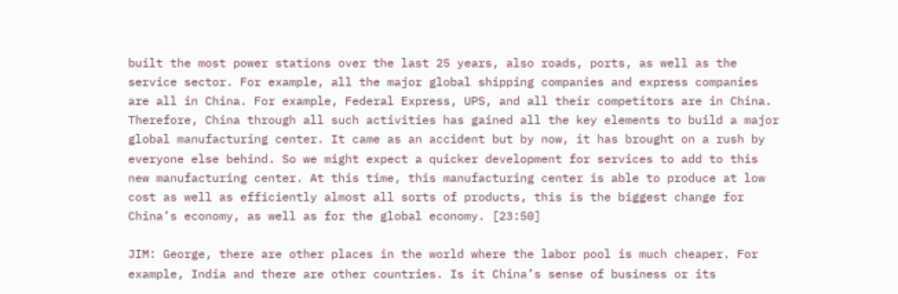built the most power stations over the last 25 years, also roads, ports, as well as the service sector. For example, all the major global shipping companies and express companies are all in China. For example, Federal Express, UPS, and all their competitors are in China. Therefore, China through all such activities has gained all the key elements to build a major global manufacturing center. It came as an accident but by now, it has brought on a rush by everyone else behind. So we might expect a quicker development for services to add to this new manufacturing center. At this time, this manufacturing center is able to produce at low cost as well as efficiently almost all sorts of products, this is the biggest change for China’s economy, as well as for the global economy. [23:50]

JIM: George, there are other places in the world where the labor pool is much cheaper. For example, India and there are other countries. Is it China’s sense of business or its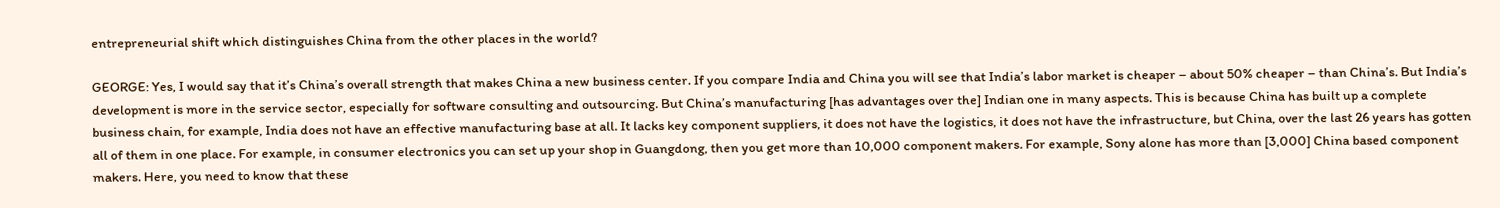entrepreneurial shift which distinguishes China from the other places in the world?

GEORGE: Yes, I would say that it’s China’s overall strength that makes China a new business center. If you compare India and China you will see that India’s labor market is cheaper – about 50% cheaper – than China’s. But India’s development is more in the service sector, especially for software consulting and outsourcing. But China’s manufacturing [has advantages over the] Indian one in many aspects. This is because China has built up a complete business chain, for example, India does not have an effective manufacturing base at all. It lacks key component suppliers, it does not have the logistics, it does not have the infrastructure, but China, over the last 26 years has gotten all of them in one place. For example, in consumer electronics you can set up your shop in Guangdong, then you get more than 10,000 component makers. For example, Sony alone has more than [3,000] China based component makers. Here, you need to know that these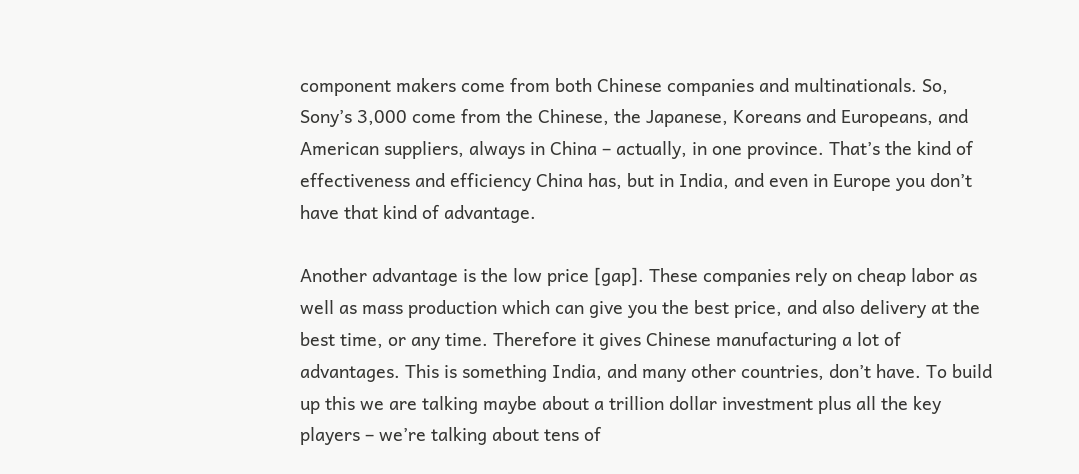component makers come from both Chinese companies and multinationals. So, Sony’s 3,000 come from the Chinese, the Japanese, Koreans and Europeans, and American suppliers, always in China – actually, in one province. That’s the kind of effectiveness and efficiency China has, but in India, and even in Europe you don’t have that kind of advantage.

Another advantage is the low price [gap]. These companies rely on cheap labor as well as mass production which can give you the best price, and also delivery at the best time, or any time. Therefore it gives Chinese manufacturing a lot of advantages. This is something India, and many other countries, don’t have. To build up this we are talking maybe about a trillion dollar investment plus all the key players – we’re talking about tens of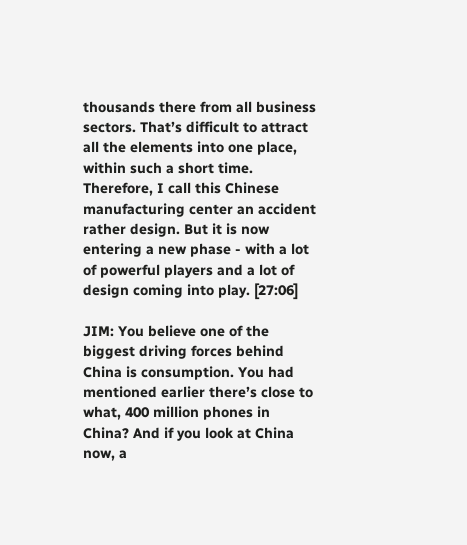thousands there from all business sectors. That’s difficult to attract all the elements into one place, within such a short time. Therefore, I call this Chinese manufacturing center an accident rather design. But it is now entering a new phase - with a lot of powerful players and a lot of design coming into play. [27:06]

JIM: You believe one of the biggest driving forces behind China is consumption. You had mentioned earlier there’s close to what, 400 million phones in China? And if you look at China now, a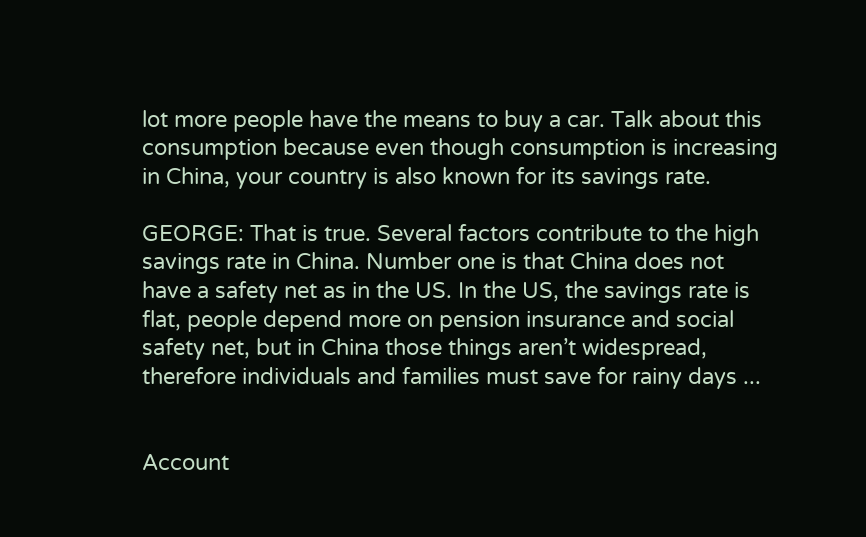lot more people have the means to buy a car. Talk about this consumption because even though consumption is increasing in China, your country is also known for its savings rate.

GEORGE: That is true. Several factors contribute to the high savings rate in China. Number one is that China does not have a safety net as in the US. In the US, the savings rate is flat, people depend more on pension insurance and social safety net, but in China those things aren’t widespread, therefore individuals and families must save for rainy days ...


Account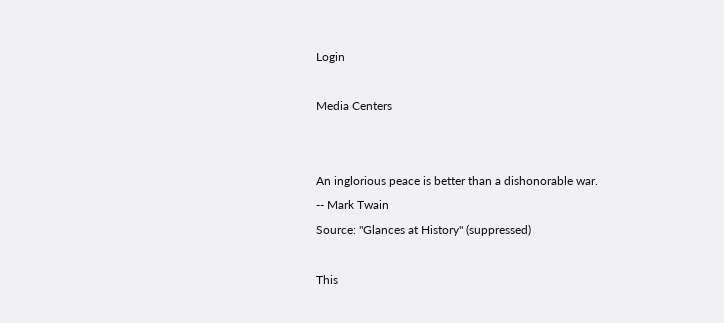Login

Media Centers


An inglorious peace is better than a dishonorable war.
-- Mark Twain
Source: "Glances at History" (suppressed)

This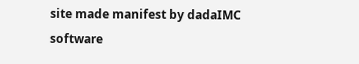site made manifest by dadaIMC software